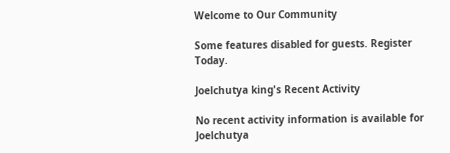Welcome to Our Community

Some features disabled for guests. Register Today.

Joelchutya king's Recent Activity

No recent activity information is available for Joelchutya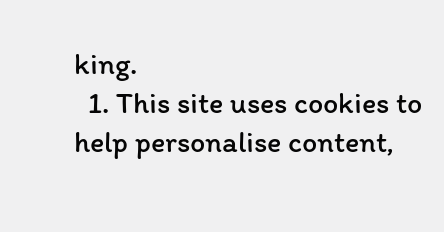king.
  1. This site uses cookies to help personalise content,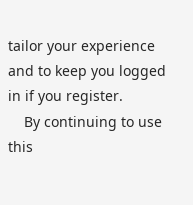tailor your experience and to keep you logged in if you register.
    By continuing to use this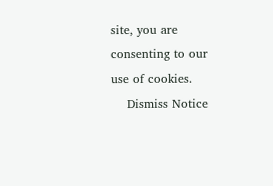site, you are consenting to our use of cookies.
    Dismiss Notice